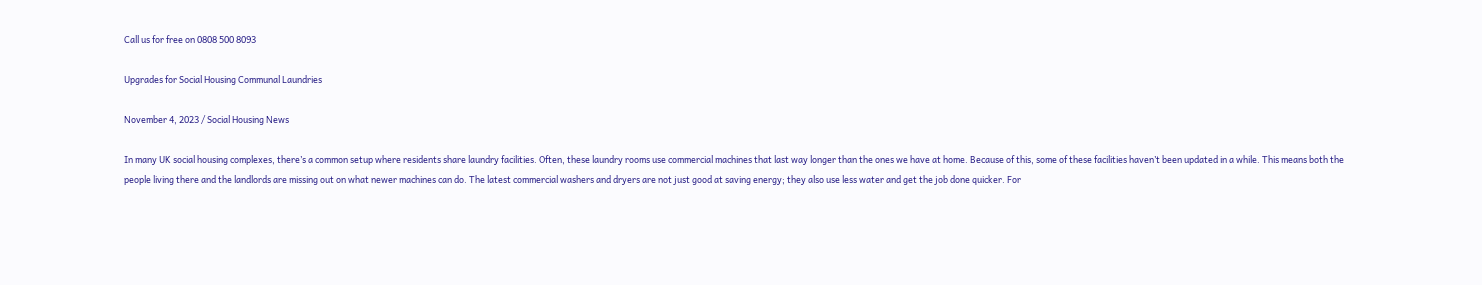Call us for free on 0808 500 8093

Upgrades for Social Housing Communal Laundries

November 4, 2023 / Social Housing News

In many UK social housing complexes, there’s a common setup where residents share laundry facilities. Often, these laundry rooms use commercial machines that last way longer than the ones we have at home. Because of this, some of these facilities haven’t been updated in a while. This means both the people living there and the landlords are missing out on what newer machines can do. The latest commercial washers and dryers are not just good at saving energy; they also use less water and get the job done quicker. For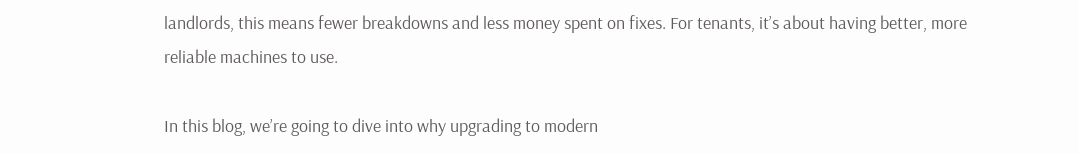landlords, this means fewer breakdowns and less money spent on fixes. For tenants, it’s about having better, more reliable machines to use.

In this blog, we’re going to dive into why upgrading to modern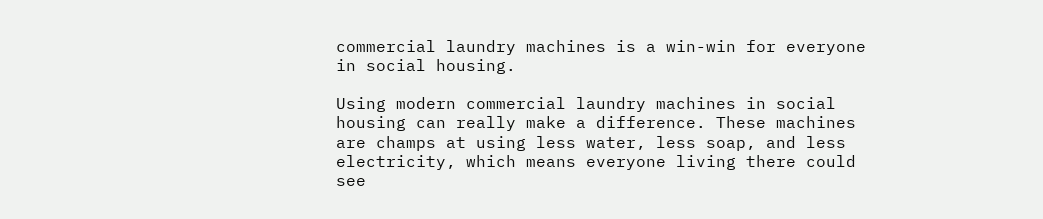commercial laundry machines is a win-win for everyone in social housing.

Using modern commercial laundry machines in social housing can really make a difference. These machines are champs at using less water, less soap, and less electricity, which means everyone living there could see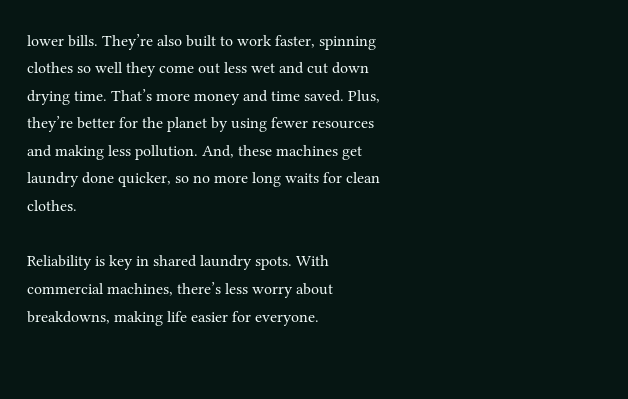lower bills. They’re also built to work faster, spinning clothes so well they come out less wet and cut down drying time. That’s more money and time saved. Plus, they’re better for the planet by using fewer resources and making less pollution. And, these machines get laundry done quicker, so no more long waits for clean clothes.

Reliability is key in shared laundry spots. With commercial machines, there’s less worry about breakdowns, making life easier for everyone.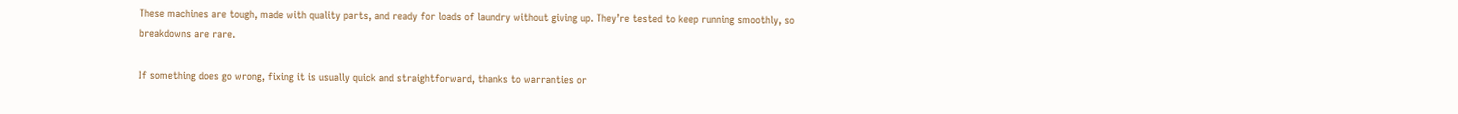These machines are tough, made with quality parts, and ready for loads of laundry without giving up. They’re tested to keep running smoothly, so breakdowns are rare.

If something does go wrong, fixing it is usually quick and straightforward, thanks to warranties or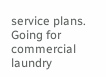service plans. Going for commercial laundry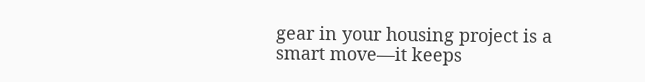gear in your housing project is a smart move—it keeps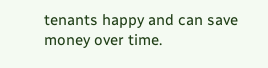tenants happy and can save money over time.